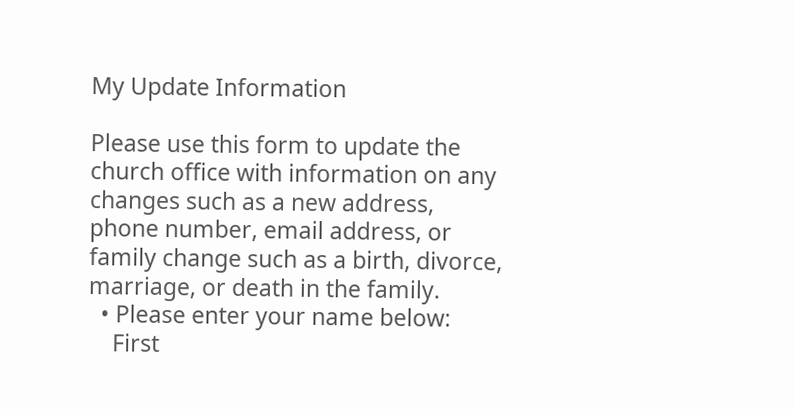My Update Information

Please use this form to update the church office with information on any changes such as a new address, phone number, email address, or family change such as a birth, divorce, marriage, or death in the family.
  • Please enter your name below:
    First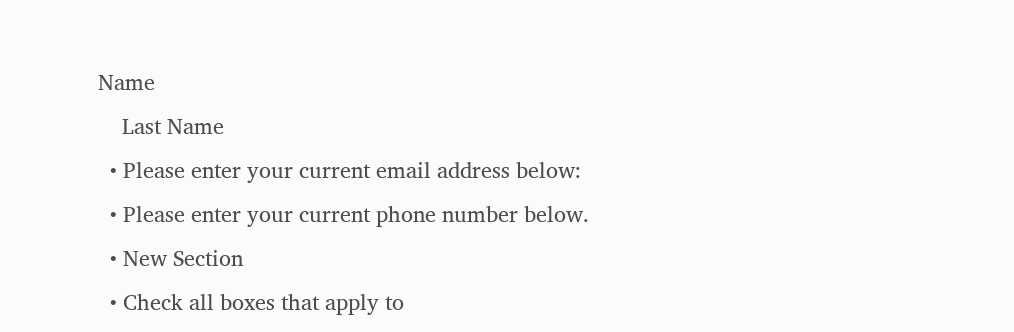Name
    Last Name
  • Please enter your current email address below:
  • Please enter your current phone number below.
  • New Section
  • Check all boxes that apply to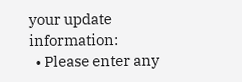your update information:
  • Please enter any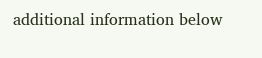additional information below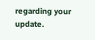regarding your update.